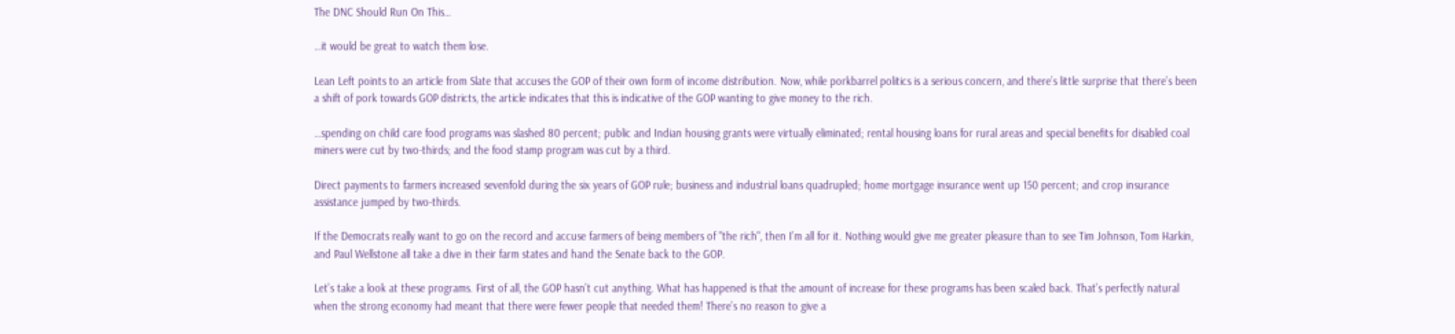The DNC Should Run On This…

…it would be great to watch them lose.

Lean Left points to an article from Slate that accuses the GOP of their own form of income distribution. Now, while porkbarrel politics is a serious concern, and there’s little surprise that there’s been a shift of pork towards GOP districts, the article indicates that this is indicative of the GOP wanting to give money to the rich.

…spending on child care food programs was slashed 80 percent; public and Indian housing grants were virtually eliminated; rental housing loans for rural areas and special benefits for disabled coal miners were cut by two-thirds; and the food stamp program was cut by a third.

Direct payments to farmers increased sevenfold during the six years of GOP rule; business and industrial loans quadrupled; home mortgage insurance went up 150 percent; and crop insurance assistance jumped by two-thirds.

If the Democrats really want to go on the record and accuse farmers of being members of "the rich", then I’m all for it. Nothing would give me greater pleasure than to see Tim Johnson, Tom Harkin, and Paul Wellstone all take a dive in their farm states and hand the Senate back to the GOP.

Let’s take a look at these programs. First of all, the GOP hasn’t cut anything. What has happened is that the amount of increase for these programs has been scaled back. That’s perfectly natural when the strong economy had meant that there were fewer people that needed them! There’s no reason to give a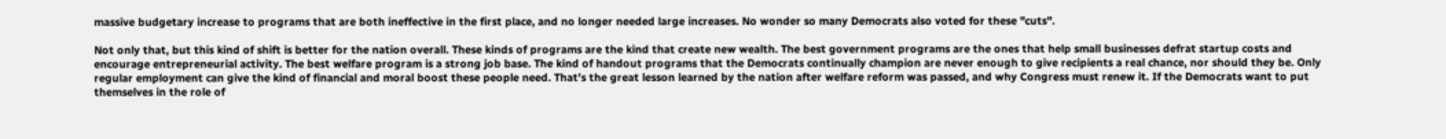massive budgetary increase to programs that are both ineffective in the first place, and no longer needed large increases. No wonder so many Democrats also voted for these "cuts".

Not only that, but this kind of shift is better for the nation overall. These kinds of programs are the kind that create new wealth. The best government programs are the ones that help small businesses defrat startup costs and encourage entrepreneurial activity. The best welfare program is a strong job base. The kind of handout programs that the Democrats continually champion are never enough to give recipients a real chance, nor should they be. Only regular employment can give the kind of financial and moral boost these people need. That’s the great lesson learned by the nation after welfare reform was passed, and why Congress must renew it. If the Democrats want to put themselves in the role of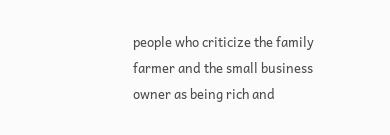people who criticize the family farmer and the small business owner as being rich and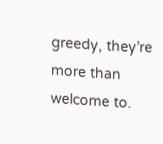greedy, they’re more than welcome to.